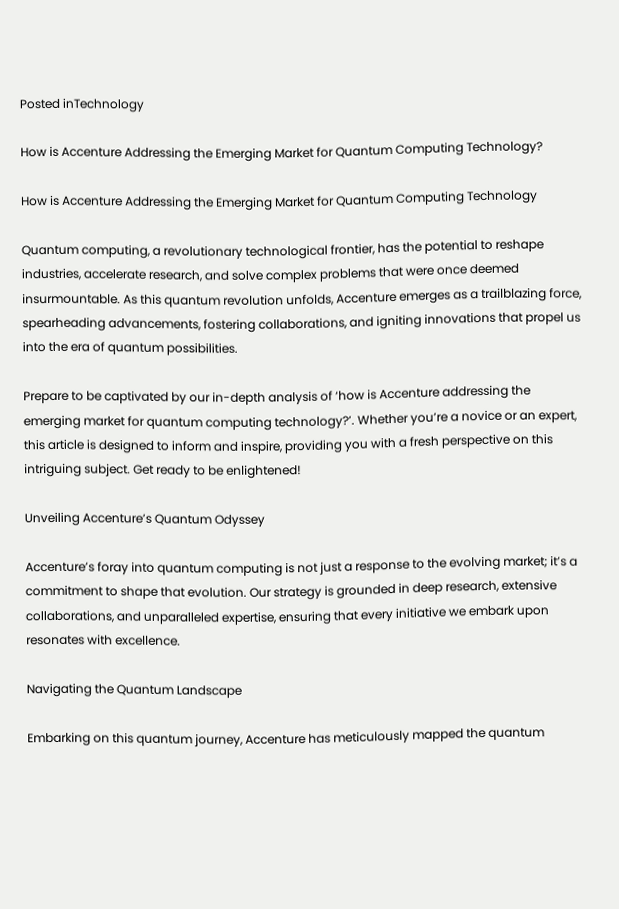Posted inTechnology

How is Accenture Addressing the Emerging Market for Quantum Computing Technology?

How is Accenture Addressing the Emerging Market for Quantum Computing Technology

Quantum computing, a revolutionary technological frontier, has the potential to reshape industries, accelerate research, and solve complex problems that were once deemed insurmountable. As this quantum revolution unfolds, Accenture emerges as a trailblazing force, spearheading advancements, fostering collaborations, and igniting innovations that propel us into the era of quantum possibilities.

Prepare to be captivated by our in-depth analysis of ‘how is Accenture addressing the emerging market for quantum computing technology?’. Whether you’re a novice or an expert, this article is designed to inform and inspire, providing you with a fresh perspective on this intriguing subject. Get ready to be enlightened!

Unveiling Accenture’s Quantum Odyssey

Accenture’s foray into quantum computing is not just a response to the evolving market; it’s a commitment to shape that evolution. Our strategy is grounded in deep research, extensive collaborations, and unparalleled expertise, ensuring that every initiative we embark upon resonates with excellence.

Navigating the Quantum Landscape

Embarking on this quantum journey, Accenture has meticulously mapped the quantum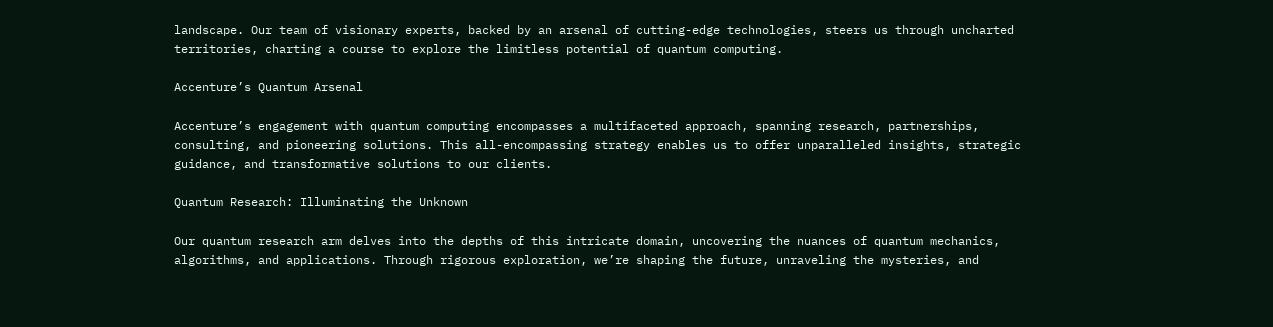landscape. Our team of visionary experts, backed by an arsenal of cutting-edge technologies, steers us through uncharted territories, charting a course to explore the limitless potential of quantum computing.

Accenture’s Quantum Arsenal

Accenture’s engagement with quantum computing encompasses a multifaceted approach, spanning research, partnerships, consulting, and pioneering solutions. This all-encompassing strategy enables us to offer unparalleled insights, strategic guidance, and transformative solutions to our clients.

Quantum Research: Illuminating the Unknown

Our quantum research arm delves into the depths of this intricate domain, uncovering the nuances of quantum mechanics, algorithms, and applications. Through rigorous exploration, we’re shaping the future, unraveling the mysteries, and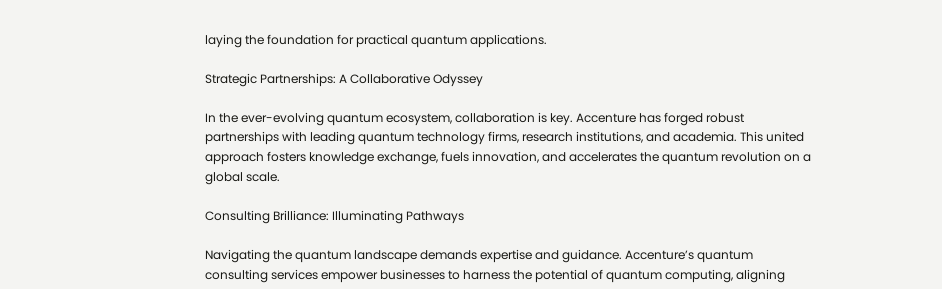laying the foundation for practical quantum applications.

Strategic Partnerships: A Collaborative Odyssey

In the ever-evolving quantum ecosystem, collaboration is key. Accenture has forged robust partnerships with leading quantum technology firms, research institutions, and academia. This united approach fosters knowledge exchange, fuels innovation, and accelerates the quantum revolution on a global scale.

Consulting Brilliance: Illuminating Pathways

Navigating the quantum landscape demands expertise and guidance. Accenture’s quantum consulting services empower businesses to harness the potential of quantum computing, aligning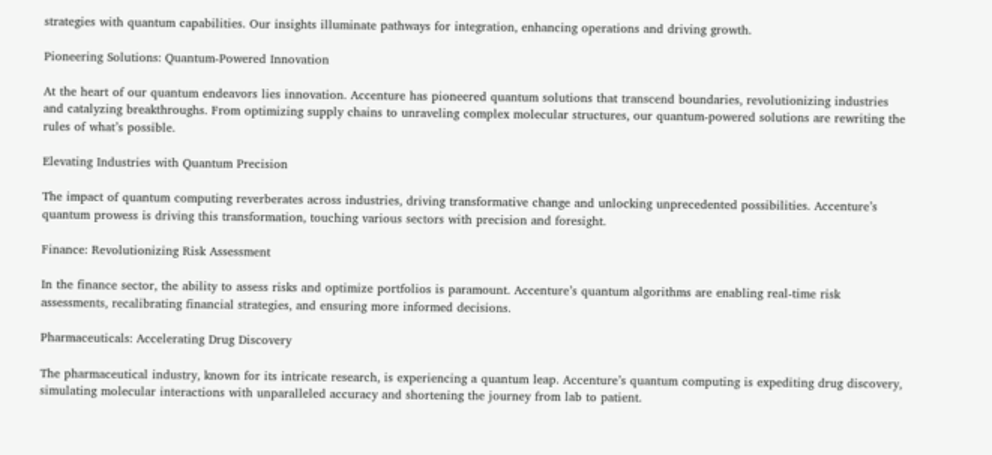strategies with quantum capabilities. Our insights illuminate pathways for integration, enhancing operations and driving growth.

Pioneering Solutions: Quantum-Powered Innovation

At the heart of our quantum endeavors lies innovation. Accenture has pioneered quantum solutions that transcend boundaries, revolutionizing industries and catalyzing breakthroughs. From optimizing supply chains to unraveling complex molecular structures, our quantum-powered solutions are rewriting the rules of what’s possible.

Elevating Industries with Quantum Precision

The impact of quantum computing reverberates across industries, driving transformative change and unlocking unprecedented possibilities. Accenture’s quantum prowess is driving this transformation, touching various sectors with precision and foresight.

Finance: Revolutionizing Risk Assessment

In the finance sector, the ability to assess risks and optimize portfolios is paramount. Accenture’s quantum algorithms are enabling real-time risk assessments, recalibrating financial strategies, and ensuring more informed decisions.

Pharmaceuticals: Accelerating Drug Discovery

The pharmaceutical industry, known for its intricate research, is experiencing a quantum leap. Accenture’s quantum computing is expediting drug discovery, simulating molecular interactions with unparalleled accuracy and shortening the journey from lab to patient.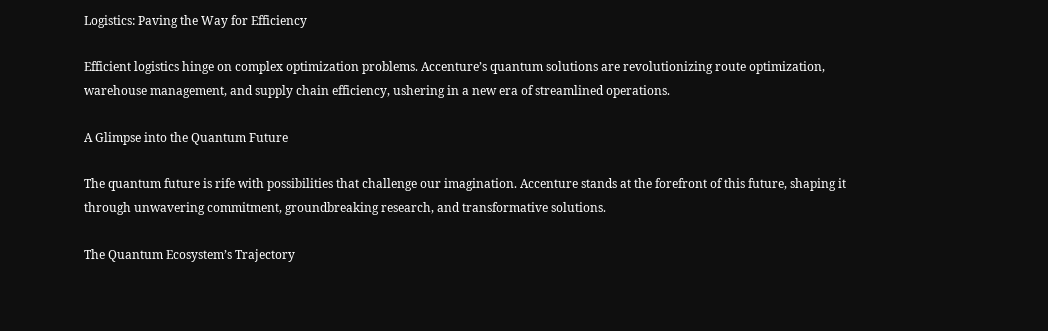Logistics: Paving the Way for Efficiency

Efficient logistics hinge on complex optimization problems. Accenture’s quantum solutions are revolutionizing route optimization, warehouse management, and supply chain efficiency, ushering in a new era of streamlined operations.

A Glimpse into the Quantum Future

The quantum future is rife with possibilities that challenge our imagination. Accenture stands at the forefront of this future, shaping it through unwavering commitment, groundbreaking research, and transformative solutions.

The Quantum Ecosystem’s Trajectory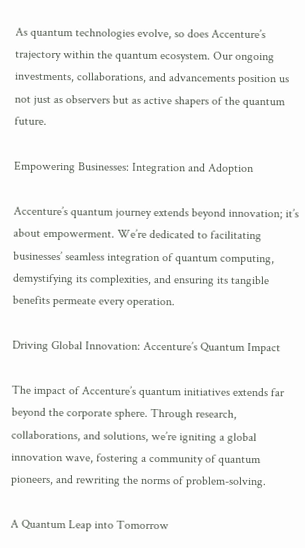As quantum technologies evolve, so does Accenture’s trajectory within the quantum ecosystem. Our ongoing investments, collaborations, and advancements position us not just as observers but as active shapers of the quantum future.

Empowering Businesses: Integration and Adoption

Accenture’s quantum journey extends beyond innovation; it’s about empowerment. We’re dedicated to facilitating businesses’ seamless integration of quantum computing, demystifying its complexities, and ensuring its tangible benefits permeate every operation.

Driving Global Innovation: Accenture’s Quantum Impact

The impact of Accenture’s quantum initiatives extends far beyond the corporate sphere. Through research, collaborations, and solutions, we’re igniting a global innovation wave, fostering a community of quantum pioneers, and rewriting the norms of problem-solving.

A Quantum Leap into Tomorrow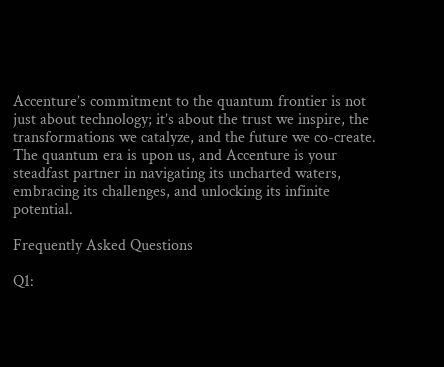Accenture’s commitment to the quantum frontier is not just about technology; it’s about the trust we inspire, the transformations we catalyze, and the future we co-create. The quantum era is upon us, and Accenture is your steadfast partner in navigating its uncharted waters, embracing its challenges, and unlocking its infinite potential.

Frequently Asked Questions

Q1: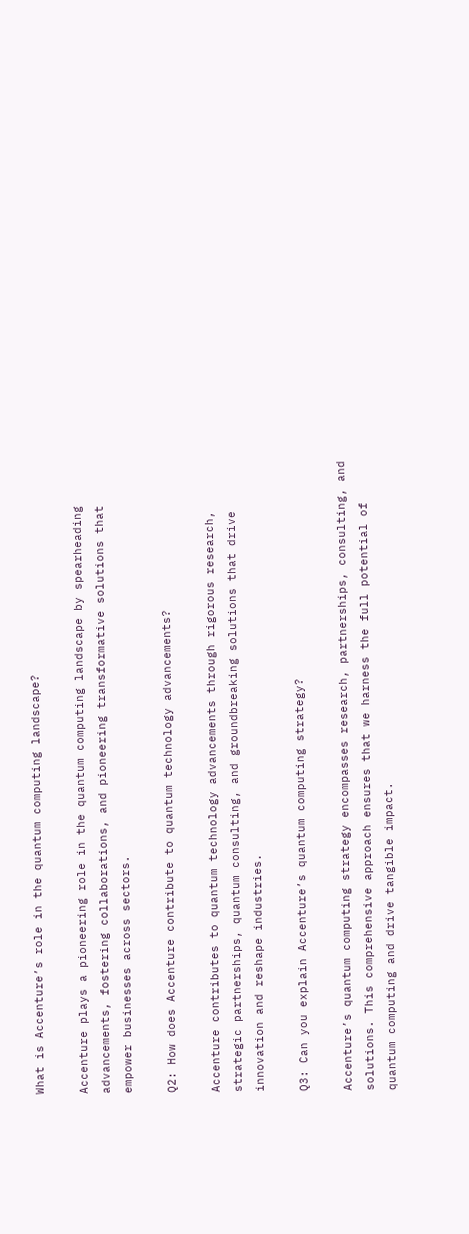What is Accenture’s role in the quantum computing landscape?

Accenture plays a pioneering role in the quantum computing landscape by spearheading advancements, fostering collaborations, and pioneering transformative solutions that empower businesses across sectors.

Q2: How does Accenture contribute to quantum technology advancements?

Accenture contributes to quantum technology advancements through rigorous research, strategic partnerships, quantum consulting, and groundbreaking solutions that drive innovation and reshape industries.

Q3: Can you explain Accenture’s quantum computing strategy?

Accenture’s quantum computing strategy encompasses research, partnerships, consulting, and solutions. This comprehensive approach ensures that we harness the full potential of quantum computing and drive tangible impact.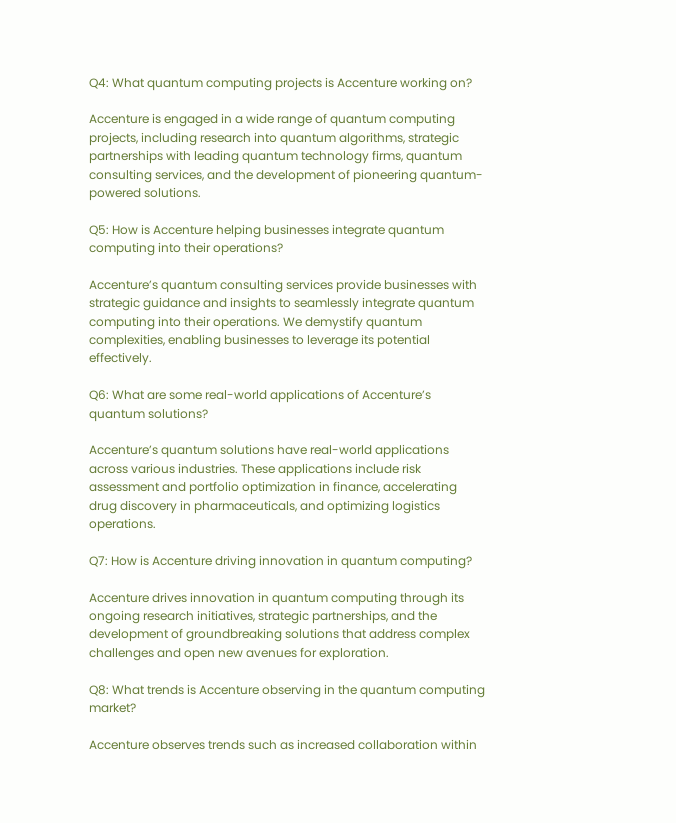Q4: What quantum computing projects is Accenture working on?

Accenture is engaged in a wide range of quantum computing projects, including research into quantum algorithms, strategic partnerships with leading quantum technology firms, quantum consulting services, and the development of pioneering quantum-powered solutions.

Q5: How is Accenture helping businesses integrate quantum computing into their operations?

Accenture’s quantum consulting services provide businesses with strategic guidance and insights to seamlessly integrate quantum computing into their operations. We demystify quantum complexities, enabling businesses to leverage its potential effectively.

Q6: What are some real-world applications of Accenture’s quantum solutions?

Accenture’s quantum solutions have real-world applications across various industries. These applications include risk assessment and portfolio optimization in finance, accelerating drug discovery in pharmaceuticals, and optimizing logistics operations.

Q7: How is Accenture driving innovation in quantum computing?

Accenture drives innovation in quantum computing through its ongoing research initiatives, strategic partnerships, and the development of groundbreaking solutions that address complex challenges and open new avenues for exploration.

Q8: What trends is Accenture observing in the quantum computing market?

Accenture observes trends such as increased collaboration within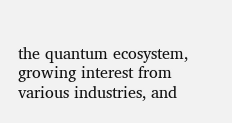the quantum ecosystem, growing interest from various industries, and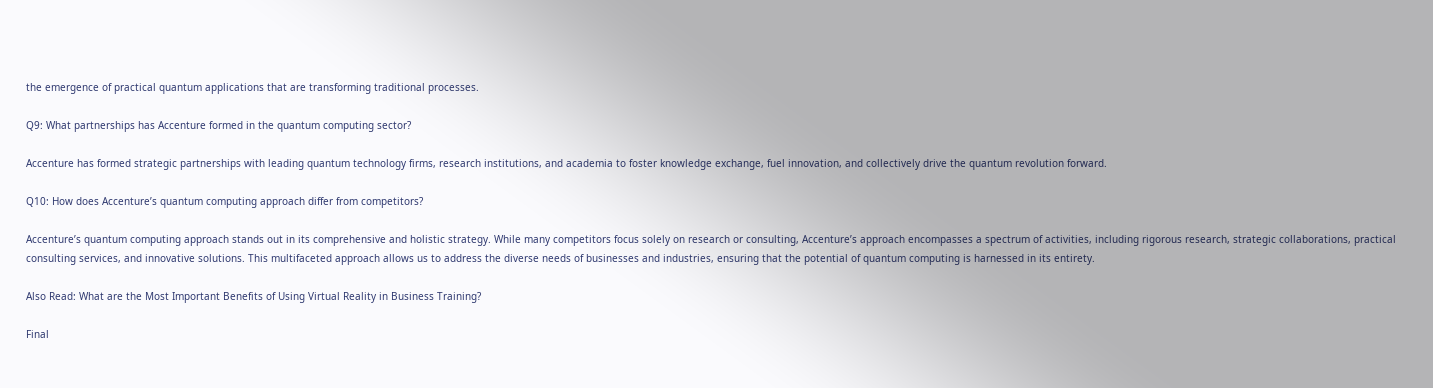the emergence of practical quantum applications that are transforming traditional processes.

Q9: What partnerships has Accenture formed in the quantum computing sector?

Accenture has formed strategic partnerships with leading quantum technology firms, research institutions, and academia to foster knowledge exchange, fuel innovation, and collectively drive the quantum revolution forward.

Q10: How does Accenture’s quantum computing approach differ from competitors?

Accenture’s quantum computing approach stands out in its comprehensive and holistic strategy. While many competitors focus solely on research or consulting, Accenture’s approach encompasses a spectrum of activities, including rigorous research, strategic collaborations, practical consulting services, and innovative solutions. This multifaceted approach allows us to address the diverse needs of businesses and industries, ensuring that the potential of quantum computing is harnessed in its entirety.

Also Read: What are the Most Important Benefits of Using Virtual Reality in Business Training?

Final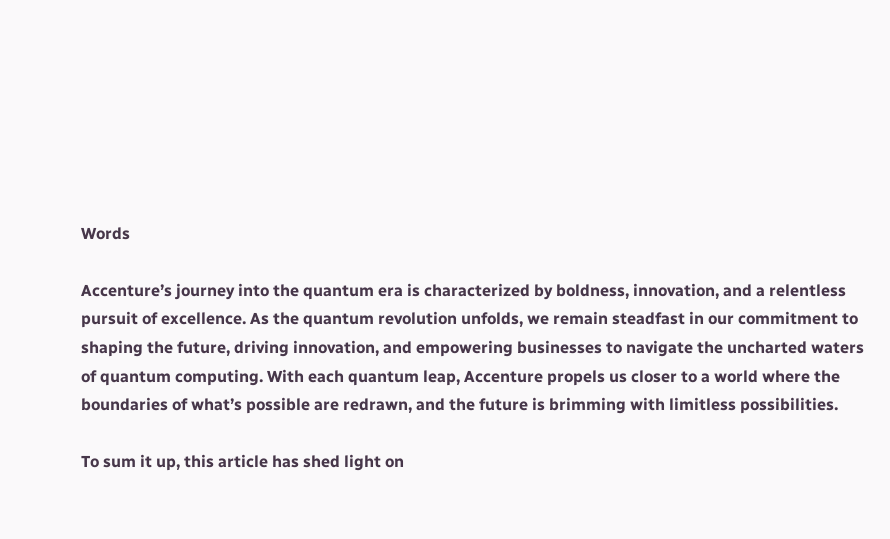Words

Accenture’s journey into the quantum era is characterized by boldness, innovation, and a relentless pursuit of excellence. As the quantum revolution unfolds, we remain steadfast in our commitment to shaping the future, driving innovation, and empowering businesses to navigate the uncharted waters of quantum computing. With each quantum leap, Accenture propels us closer to a world where the boundaries of what’s possible are redrawn, and the future is brimming with limitless possibilities.

To sum it up, this article has shed light on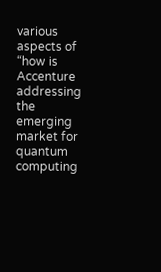various aspects of “how is Accenture addressing the emerging market for quantum computing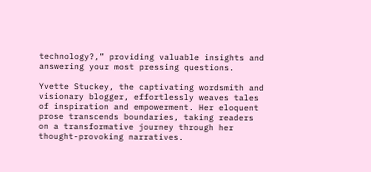technology?,” providing valuable insights and answering your most pressing questions.

Yvette Stuckey, the captivating wordsmith and visionary blogger, effortlessly weaves tales of inspiration and empowerment. Her eloquent prose transcends boundaries, taking readers on a transformative journey through her thought-provoking narratives.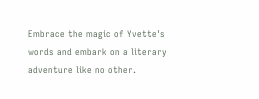Embrace the magic of Yvette's words and embark on a literary adventure like no other.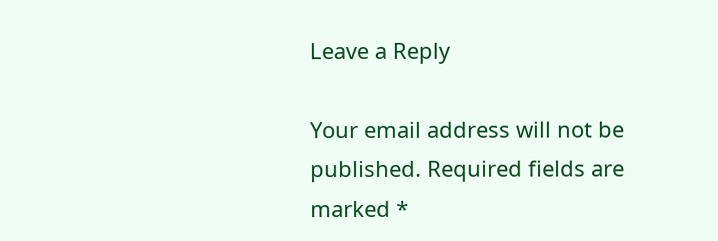Leave a Reply

Your email address will not be published. Required fields are marked *